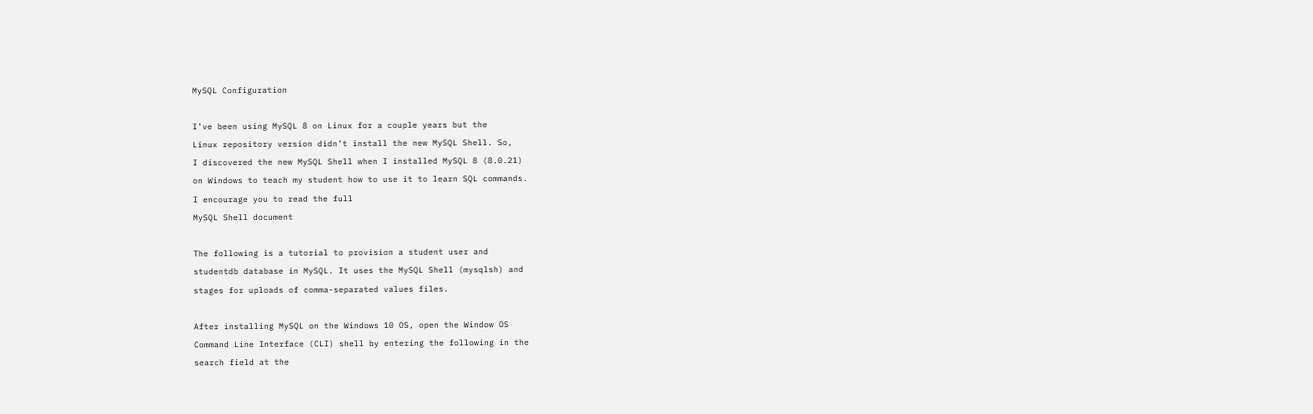MySQL Configuration

I’ve been using MySQL 8 on Linux for a couple years but the
Linux repository version didn’t install the new MySQL Shell. So,
I discovered the new MySQL Shell when I installed MySQL 8 (8.0.21)
on Windows to teach my student how to use it to learn SQL commands.
I encourage you to read the full
MySQL Shell document

The following is a tutorial to provision a student user and
studentdb database in MySQL. It uses the MySQL Shell (mysqlsh) and
stages for uploads of comma-separated values files.

After installing MySQL on the Windows 10 OS, open the Window OS
Command Line Interface (CLI) shell by entering the following in the
search field at the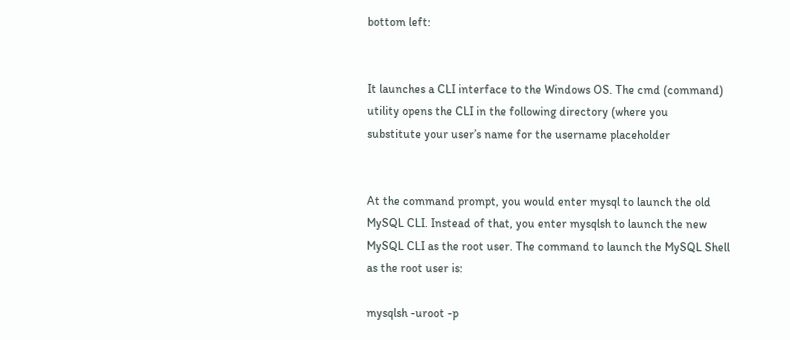bottom left:


It launches a CLI interface to the Windows OS. The cmd (command)
utility opens the CLI in the following directory (where you
substitute your user’s name for the username placeholder


At the command prompt, you would enter mysql to launch the old
MySQL CLI. Instead of that, you enter mysqlsh to launch the new
MySQL CLI as the root user. The command to launch the MySQL Shell
as the root user is:

mysqlsh -uroot -p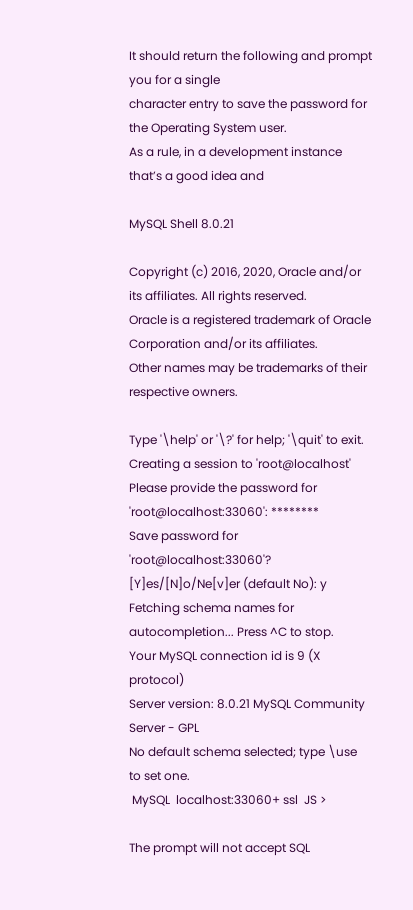It should return the following and prompt you for a single
character entry to save the password for the Operating System user.
As a rule, in a development instance that’s a good idea and

MySQL Shell 8.0.21

Copyright (c) 2016, 2020, Oracle and/or its affiliates. All rights reserved.
Oracle is a registered trademark of Oracle Corporation and/or its affiliates.
Other names may be trademarks of their respective owners.

Type '\help' or '\?' for help; '\quit' to exit.
Creating a session to 'root@localhost'
Please provide the password for 'root@localhost:33060': ********
Save password for 'root@localhost:33060'? [Y]es/[N]o/Ne[v]er (default No): y
Fetching schema names for autocompletion... Press ^C to stop.
Your MySQL connection id is 9 (X protocol)
Server version: 8.0.21 MySQL Community Server - GPL
No default schema selected; type \use  to set one.
 MySQL  localhost:33060+ ssl  JS >

The prompt will not accept SQL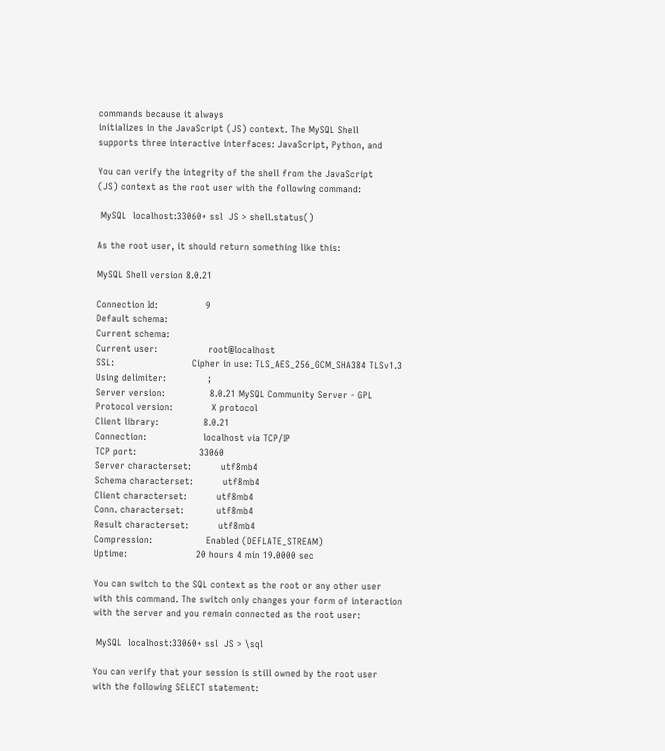commands because it always
initializes in the JavaScript (JS) context. The MySQL Shell
supports three interactive interfaces: JavaScript, Python, and

You can verify the integrity of the shell from the JavaScript
(JS) context as the root user with the following command:

 MySQL  localhost:33060+ ssl  JS > shell.status()

As the root user, it should return something like this:

MySQL Shell version 8.0.21

Connection Id:                9
Default schema:
Current schema:
Current user:                 root@localhost
SSL:                          Cipher in use: TLS_AES_256_GCM_SHA384 TLSv1.3
Using delimiter:              ;
Server version:               8.0.21 MySQL Community Server - GPL
Protocol version:             X protocol
Client library:               8.0.21
Connection:                   localhost via TCP/IP
TCP port:                     33060
Server characterset:          utf8mb4
Schema characterset:          utf8mb4
Client characterset:          utf8mb4
Conn. characterset:           utf8mb4
Result characterset:          utf8mb4
Compression:                  Enabled (DEFLATE_STREAM)
Uptime:                       20 hours 4 min 19.0000 sec

You can switch to the SQL context as the root or any other user
with this command. The switch only changes your form of interaction
with the server and you remain connected as the root user:

 MySQL  localhost:33060+ ssl  JS > \sql

You can verify that your session is still owned by the root user
with the following SELECT statement: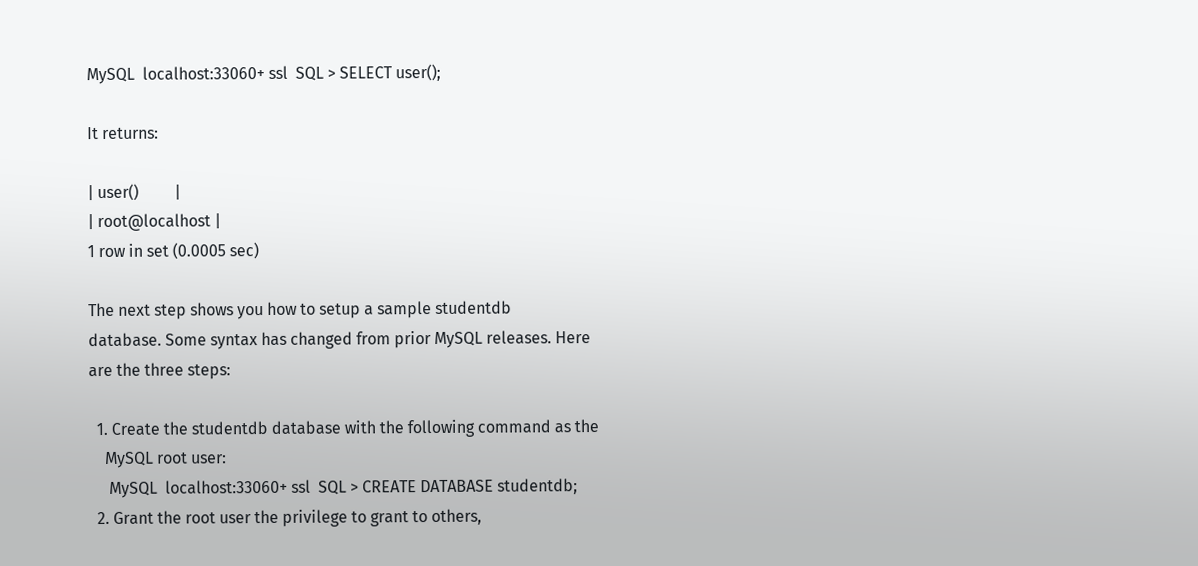MySQL  localhost:33060+ ssl  SQL > SELECT user();

It returns:

| user()         |
| root@localhost |
1 row in set (0.0005 sec)

The next step shows you how to setup a sample studentdb
database. Some syntax has changed from prior MySQL releases. Here
are the three steps:

  1. Create the studentdb database with the following command as the
    MySQL root user:
     MySQL  localhost:33060+ ssl  SQL > CREATE DATABASE studentdb;
  2. Grant the root user the privilege to grant to others,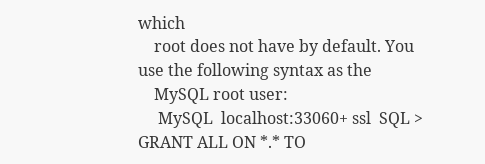which
    root does not have by default. You use the following syntax as the
    MySQL root user:
     MySQL  localhost:33060+ ssl  SQL > GRANT ALL ON *.* TO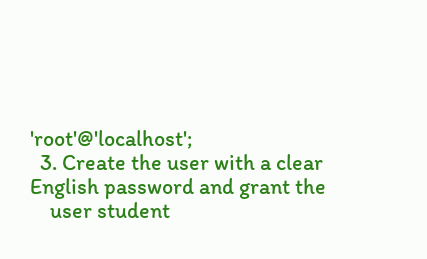'root'@'localhost';
  3. Create the user with a clear English password and grant the
    user student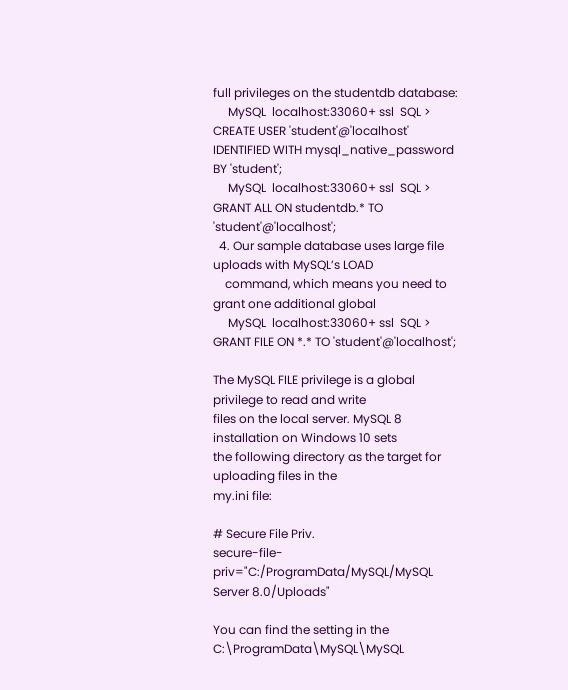full privileges on the studentdb database:
     MySQL  localhost:33060+ ssl  SQL > CREATE USER 'student'@'localhost' IDENTIFIED WITH mysql_native_password BY 'student';
     MySQL  localhost:33060+ ssl  SQL > GRANT ALL ON studentdb.* TO 'student'@'localhost';
  4. Our sample database uses large file uploads with MySQL’s LOAD
    command, which means you need to grant one additional global
     MySQL  localhost:33060+ ssl  SQL > GRANT FILE ON *.* TO 'student'@'localhost';

The MySQL FILE privilege is a global privilege to read and write
files on the local server. MySQL 8 installation on Windows 10 sets
the following directory as the target for uploading files in the
my.ini file:

# Secure File Priv.
secure-file-priv="C:/ProgramData/MySQL/MySQL Server 8.0/Uploads"

You can find the setting in the C:\ProgramData\MySQL\MySQL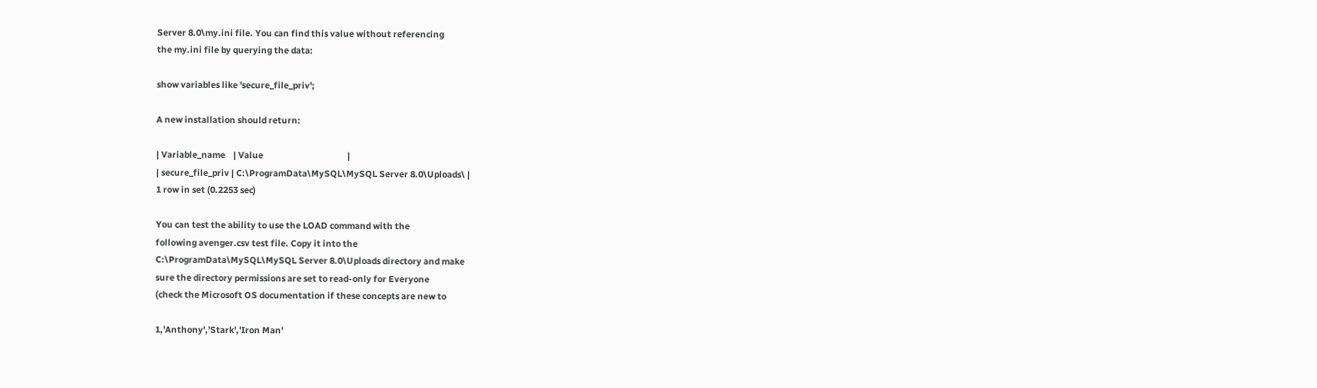Server 8.0\my.ini file. You can find this value without referencing
the my.ini file by querying the data:

show variables like 'secure_file_priv';

A new installation should return:

| Variable_name    | Value                                          |
| secure_file_priv | C:\ProgramData\MySQL\MySQL Server 8.0\Uploads\ |
1 row in set (0.2253 sec)

You can test the ability to use the LOAD command with the
following avenger.csv test file. Copy it into the
C:\ProgramData\MySQL\MySQL Server 8.0\Uploads directory and make
sure the directory permissions are set to read-only for Everyone
(check the Microsoft OS documentation if these concepts are new to

1,'Anthony','Stark','Iron Man'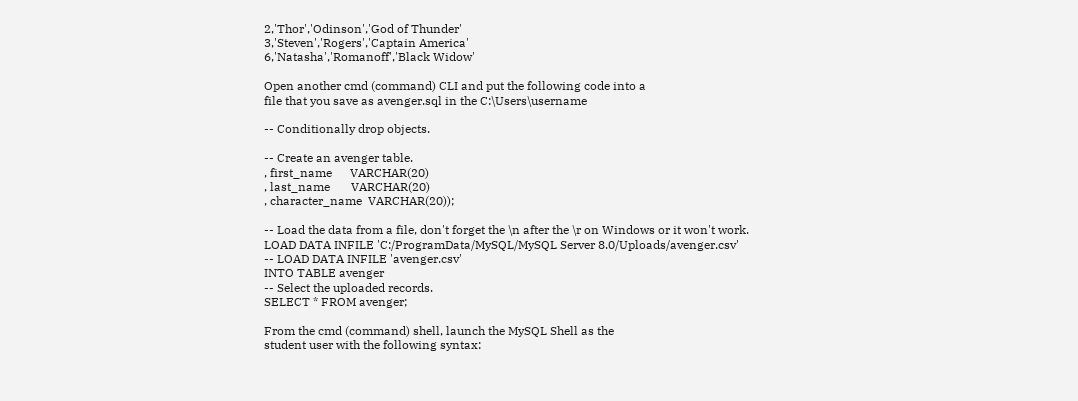2,'Thor','Odinson','God of Thunder'
3,'Steven','Rogers','Captain America'
6,'Natasha','Romanoff','Black Widow'

Open another cmd (command) CLI and put the following code into a
file that you save as avenger.sql in the C:\Users\username

-- Conditionally drop objects.

-- Create an avenger table.
, first_name      VARCHAR(20)
, last_name       VARCHAR(20)
, character_name  VARCHAR(20));

-- Load the data from a file, don't forget the \n after the \r on Windows or it won't work.
LOAD DATA INFILE 'C:/ProgramData/MySQL/MySQL Server 8.0/Uploads/avenger.csv'
-- LOAD DATA INFILE 'avenger.csv'
INTO TABLE avenger
-- Select the uploaded records.
SELECT * FROM avenger;

From the cmd (command) shell, launch the MySQL Shell as the
student user with the following syntax: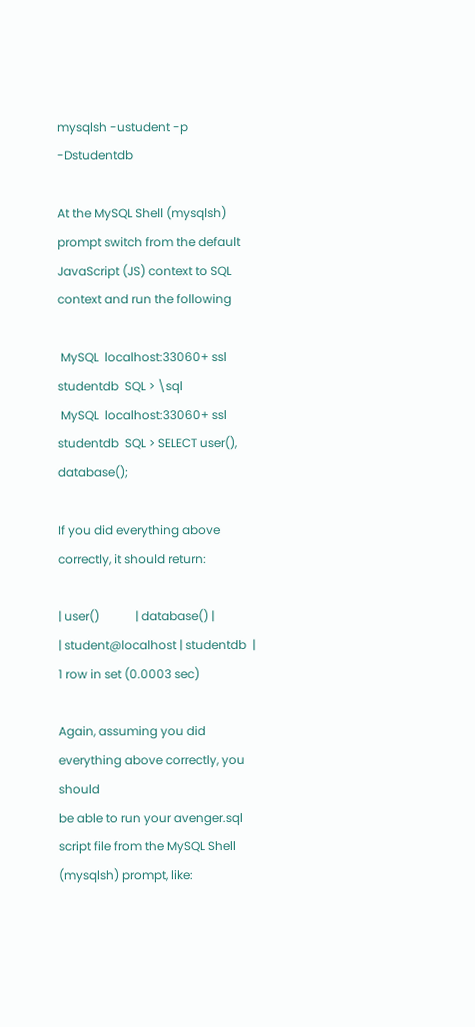mysqlsh -ustudent -p -Dstudentdb

At the MySQL Shell (mysqlsh) prompt switch from the default
JavaScript (JS) context to SQL context and run the following

 MySQL  localhost:33060+ ssl  studentdb  SQL > \sql
 MySQL  localhost:33060+ ssl  studentdb  SQL > SELECT user(), database();

If you did everything above correctly, it should return:

| user()            | database() |
| student@localhost | studentdb  |
1 row in set (0.0003 sec)

Again, assuming you did everything above correctly, you should
be able to run your avenger.sql script file from the MySQL Shell
(mysqlsh) prompt, like: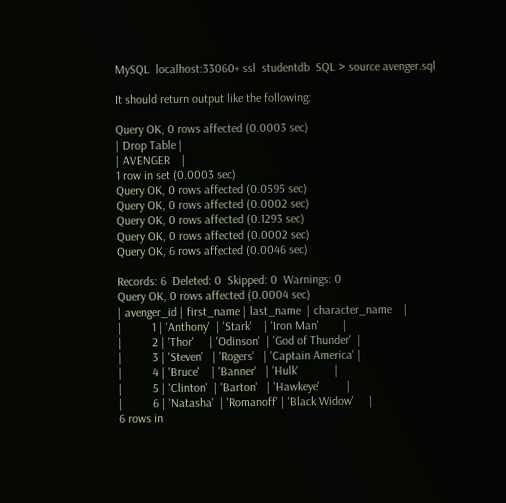MySQL  localhost:33060+ ssl  studentdb  SQL > source avenger.sql

It should return output like the following:

Query OK, 0 rows affected (0.0003 sec)
| Drop Table |
| AVENGER    |
1 row in set (0.0003 sec)
Query OK, 0 rows affected (0.0595 sec)
Query OK, 0 rows affected (0.0002 sec)
Query OK, 0 rows affected (0.1293 sec)
Query OK, 0 rows affected (0.0002 sec)
Query OK, 6 rows affected (0.0046 sec)

Records: 6  Deleted: 0  Skipped: 0  Warnings: 0
Query OK, 0 rows affected (0.0004 sec)
| avenger_id | first_name | last_name  | character_name    |
|          1 | 'Anthony'  | 'Stark'    | 'Iron Man'        |
|          2 | 'Thor'     | 'Odinson'  | 'God of Thunder'  |
|          3 | 'Steven'   | 'Rogers'   | 'Captain America' |
|          4 | 'Bruce'    | 'Banner'   | 'Hulk'            |
|          5 | 'Clinton'  | 'Barton'   | 'Hawkeye'         |
|          6 | 'Natasha'  | 'Romanoff' | 'Black Widow'     |
6 rows in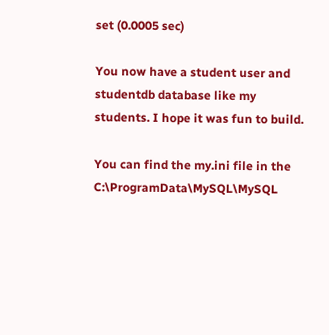set (0.0005 sec)

You now have a student user and studentdb database like my
students. I hope it was fun to build.

You can find the my.ini file in the C:\ProgramData\MySQL\MySQL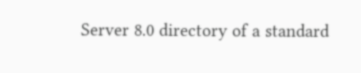Server 8.0 directory of a standard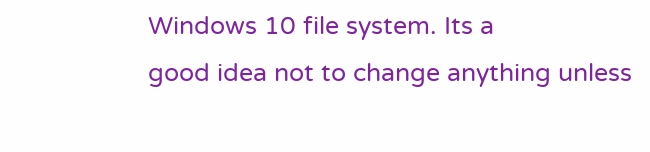Windows 10 file system. Its a
good idea not to change anything unless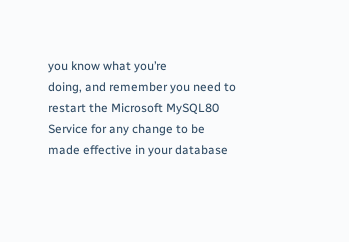you know what you’re
doing, and remember you need to restart the Microsoft MySQL80
Service for any change to be made effective in your database